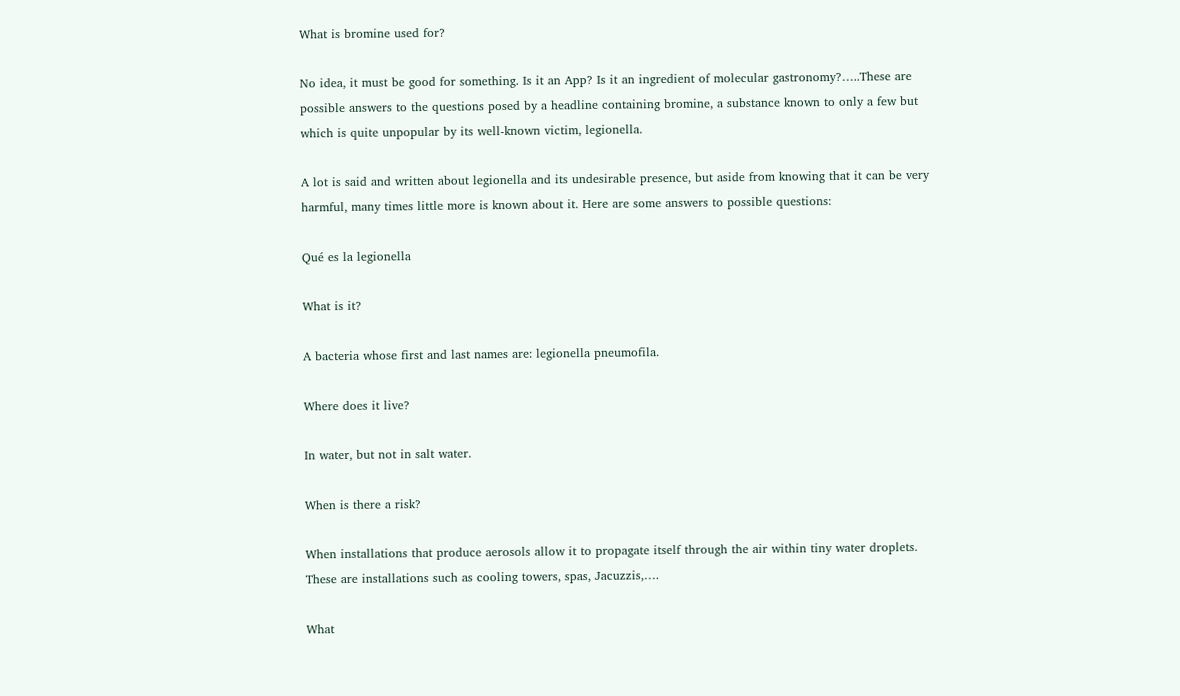What is bromine used for?

No idea, it must be good for something. Is it an App? Is it an ingredient of molecular gastronomy?…..These are possible answers to the questions posed by a headline containing bromine, a substance known to only a few but which is quite unpopular by its well-known victim, legionella.

A lot is said and written about legionella and its undesirable presence, but aside from knowing that it can be very harmful, many times little more is known about it. Here are some answers to possible questions:

Qué es la legionella

What is it?

A bacteria whose first and last names are: legionella pneumofila.

Where does it live?

In water, but not in salt water.

When is there a risk?

When installations that produce aerosols allow it to propagate itself through the air within tiny water droplets. These are installations such as cooling towers, spas, Jacuzzis,….

What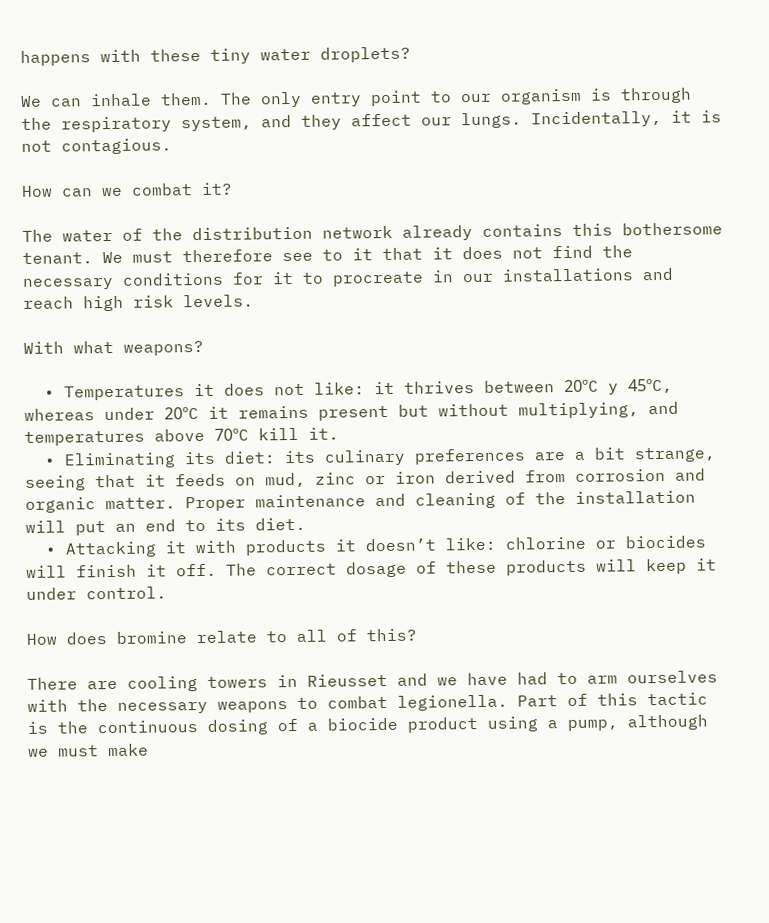happens with these tiny water droplets?

We can inhale them. The only entry point to our organism is through the respiratory system, and they affect our lungs. Incidentally, it is not contagious.

How can we combat it?

The water of the distribution network already contains this bothersome tenant. We must therefore see to it that it does not find the necessary conditions for it to procreate in our installations and reach high risk levels.

With what weapons?

  • Temperatures it does not like: it thrives between 20ºC y 45ºC, whereas under 20ºC it remains present but without multiplying, and temperatures above 70ºC kill it.
  • Eliminating its diet: its culinary preferences are a bit strange, seeing that it feeds on mud, zinc or iron derived from corrosion and organic matter. Proper maintenance and cleaning of the installation will put an end to its diet.
  • Attacking it with products it doesn’t like: chlorine or biocides will finish it off. The correct dosage of these products will keep it under control.

How does bromine relate to all of this?

There are cooling towers in Rieusset and we have had to arm ourselves with the necessary weapons to combat legionella. Part of this tactic is the continuous dosing of a biocide product using a pump, although we must make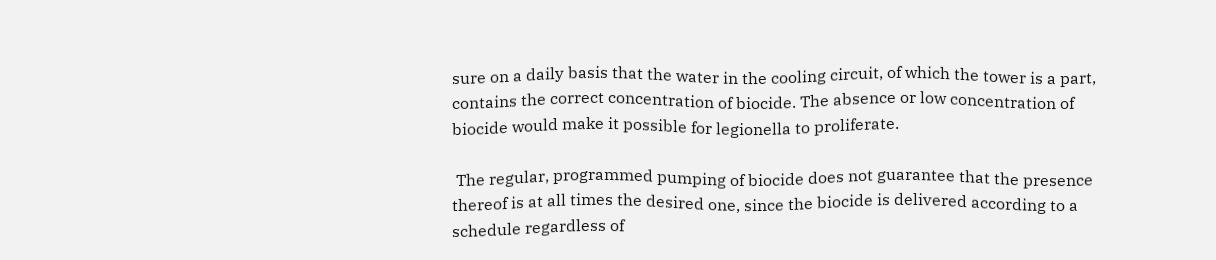sure on a daily basis that the water in the cooling circuit, of which the tower is a part, contains the correct concentration of biocide. The absence or low concentration of biocide would make it possible for legionella to proliferate.

 The regular, programmed pumping of biocide does not guarantee that the presence thereof is at all times the desired one, since the biocide is delivered according to a schedule regardless of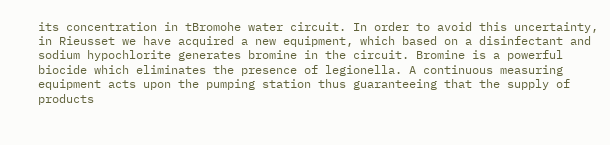its concentration in tBromohe water circuit. In order to avoid this uncertainty, in Rieusset we have acquired a new equipment, which based on a disinfectant and sodium hypochlorite generates bromine in the circuit. Bromine is a powerful biocide which eliminates the presence of legionella. A continuous measuring equipment acts upon the pumping station thus guaranteeing that the supply of products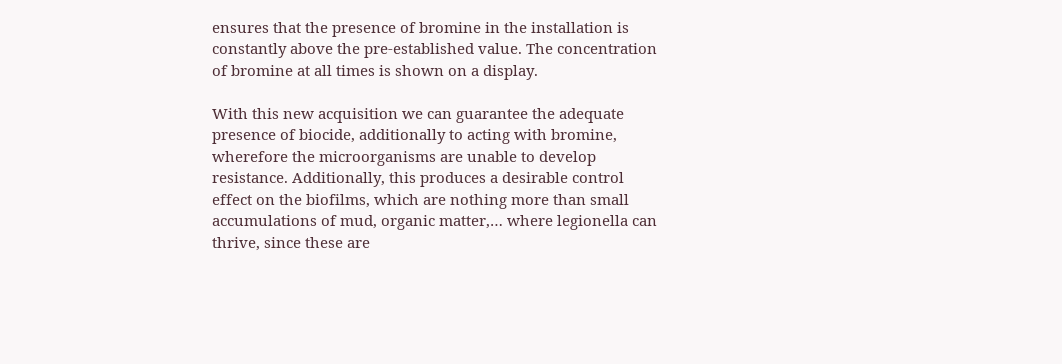ensures that the presence of bromine in the installation is constantly above the pre-established value. The concentration of bromine at all times is shown on a display.

With this new acquisition we can guarantee the adequate presence of biocide, additionally to acting with bromine, wherefore the microorganisms are unable to develop resistance. Additionally, this produces a desirable control effect on the biofilms, which are nothing more than small accumulations of mud, organic matter,… where legionella can thrive, since these are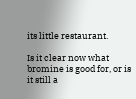its little restaurant.

Is it clear now what bromine is good for, or is it still a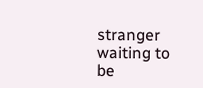stranger waiting to be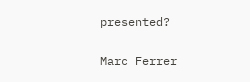presented?


Marc Ferrer